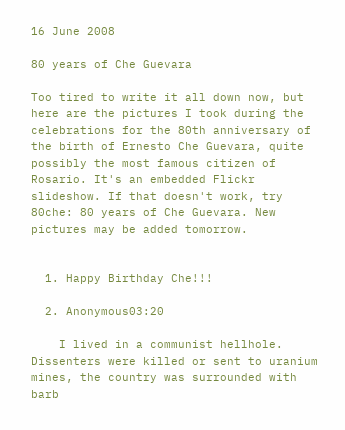16 June 2008

80 years of Che Guevara

Too tired to write it all down now, but here are the pictures I took during the celebrations for the 80th anniversary of the birth of Ernesto Che Guevara, quite possibly the most famous citizen of Rosario. It's an embedded Flickr slideshow. If that doesn't work, try 80che: 80 years of Che Guevara. New pictures may be added tomorrow.


  1. Happy Birthday Che!!!

  2. Anonymous03:20

    I lived in a communist hellhole. Dissenters were killed or sent to uranium mines, the country was surrounded with barb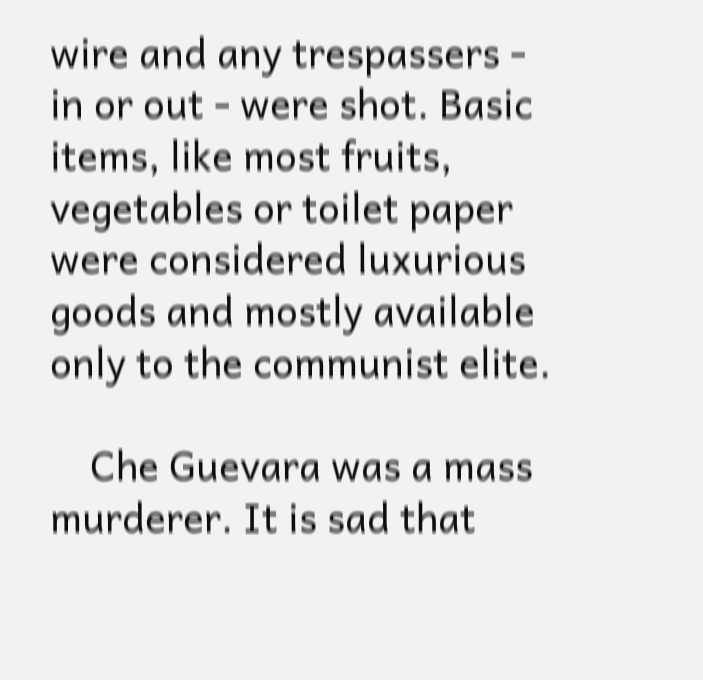wire and any trespassers - in or out - were shot. Basic items, like most fruits, vegetables or toilet paper were considered luxurious goods and mostly available only to the communist elite.

    Che Guevara was a mass murderer. It is sad that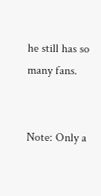he still has so many fans.


Note: Only a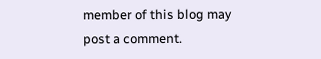member of this blog may post a comment.